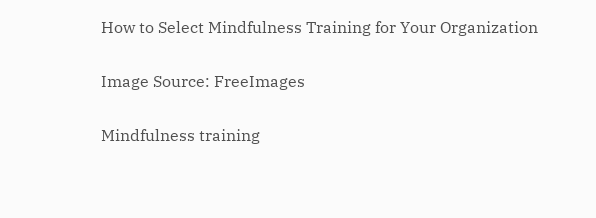How to Select Mindfulness Training for Your Organization

Image Source: FreeImages

Mindfulness training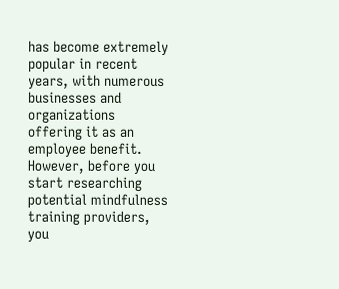has become extremely popular in recent years, with numerous businesses and organizations offering it as an employee benefit. However, before you start researching potential mindfulness training providers, you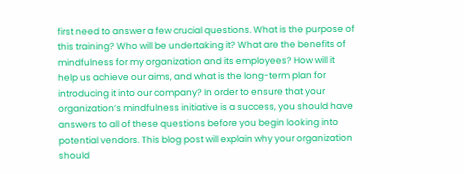first need to answer a few crucial questions. What is the purpose of this training? Who will be undertaking it? What are the benefits of mindfulness for my organization and its employees? How will it help us achieve our aims, and what is the long-term plan for introducing it into our company? In order to ensure that your organization’s mindfulness initiative is a success, you should have answers to all of these questions before you begin looking into potential vendors. This blog post will explain why your organization should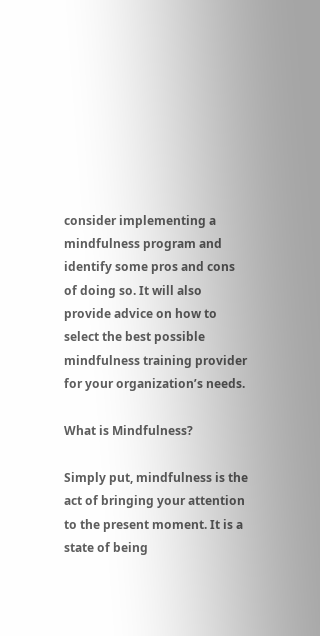consider implementing a mindfulness program and identify some pros and cons of doing so. It will also provide advice on how to select the best possible mindfulness training provider for your organization’s needs.

What is Mindfulness?

Simply put, mindfulness is the act of bringing your attention to the present moment. It is a state of being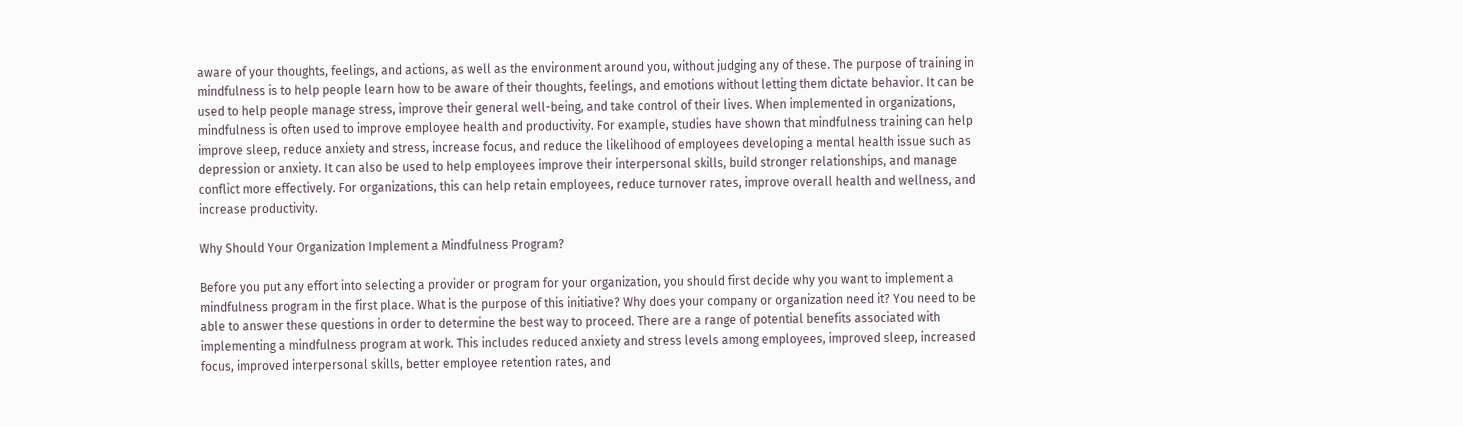aware of your thoughts, feelings, and actions, as well as the environment around you, without judging any of these. The purpose of training in mindfulness is to help people learn how to be aware of their thoughts, feelings, and emotions without letting them dictate behavior. It can be used to help people manage stress, improve their general well-being, and take control of their lives. When implemented in organizations, mindfulness is often used to improve employee health and productivity. For example, studies have shown that mindfulness training can help improve sleep, reduce anxiety and stress, increase focus, and reduce the likelihood of employees developing a mental health issue such as depression or anxiety. It can also be used to help employees improve their interpersonal skills, build stronger relationships, and manage conflict more effectively. For organizations, this can help retain employees, reduce turnover rates, improve overall health and wellness, and increase productivity.

Why Should Your Organization Implement a Mindfulness Program?

Before you put any effort into selecting a provider or program for your organization, you should first decide why you want to implement a mindfulness program in the first place. What is the purpose of this initiative? Why does your company or organization need it? You need to be able to answer these questions in order to determine the best way to proceed. There are a range of potential benefits associated with implementing a mindfulness program at work. This includes reduced anxiety and stress levels among employees, improved sleep, increased focus, improved interpersonal skills, better employee retention rates, and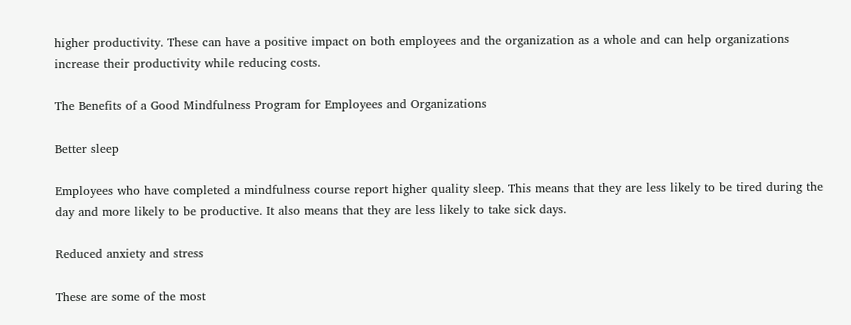higher productivity. These can have a positive impact on both employees and the organization as a whole and can help organizations increase their productivity while reducing costs.

The Benefits of a Good Mindfulness Program for Employees and Organizations

Better sleep

Employees who have completed a mindfulness course report higher quality sleep. This means that they are less likely to be tired during the day and more likely to be productive. It also means that they are less likely to take sick days.

Reduced anxiety and stress

These are some of the most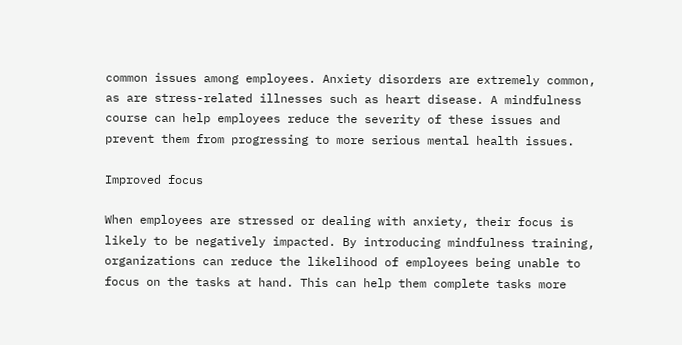common issues among employees. Anxiety disorders are extremely common, as are stress-related illnesses such as heart disease. A mindfulness course can help employees reduce the severity of these issues and prevent them from progressing to more serious mental health issues.

Improved focus

When employees are stressed or dealing with anxiety, their focus is likely to be negatively impacted. By introducing mindfulness training, organizations can reduce the likelihood of employees being unable to focus on the tasks at hand. This can help them complete tasks more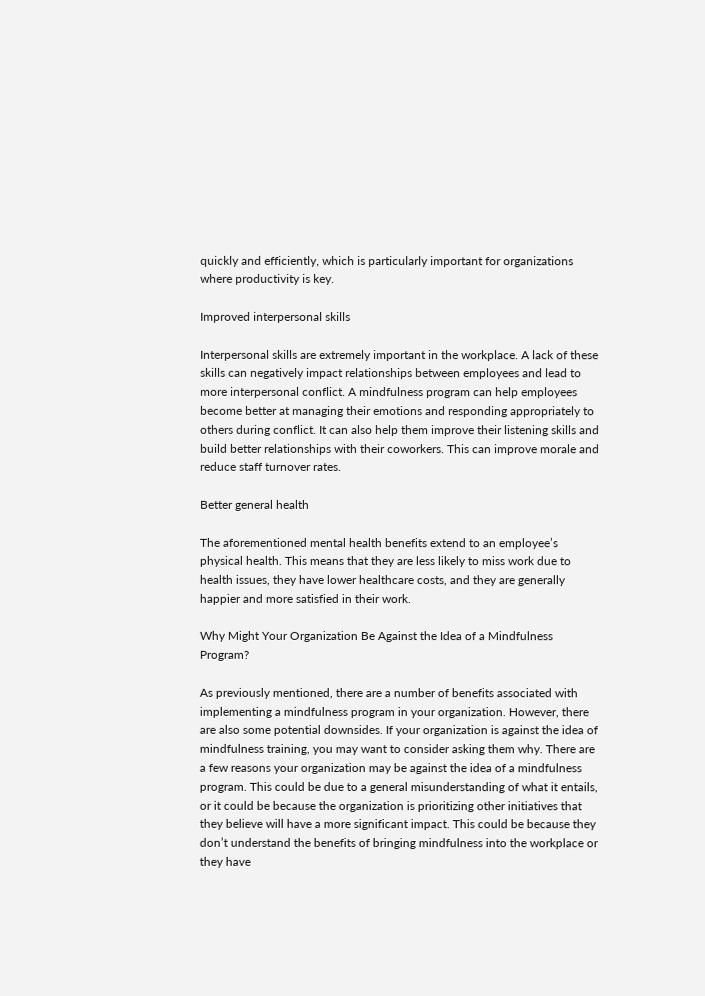quickly and efficiently, which is particularly important for organizations where productivity is key.

Improved interpersonal skills

Interpersonal skills are extremely important in the workplace. A lack of these skills can negatively impact relationships between employees and lead to more interpersonal conflict. A mindfulness program can help employees become better at managing their emotions and responding appropriately to others during conflict. It can also help them improve their listening skills and build better relationships with their coworkers. This can improve morale and reduce staff turnover rates.

Better general health

The aforementioned mental health benefits extend to an employee’s physical health. This means that they are less likely to miss work due to health issues, they have lower healthcare costs, and they are generally happier and more satisfied in their work.

Why Might Your Organization Be Against the Idea of a Mindfulness Program?

As previously mentioned, there are a number of benefits associated with implementing a mindfulness program in your organization. However, there are also some potential downsides. If your organization is against the idea of mindfulness training, you may want to consider asking them why. There are a few reasons your organization may be against the idea of a mindfulness program. This could be due to a general misunderstanding of what it entails, or it could be because the organization is prioritizing other initiatives that they believe will have a more significant impact. This could be because they don’t understand the benefits of bringing mindfulness into the workplace or they have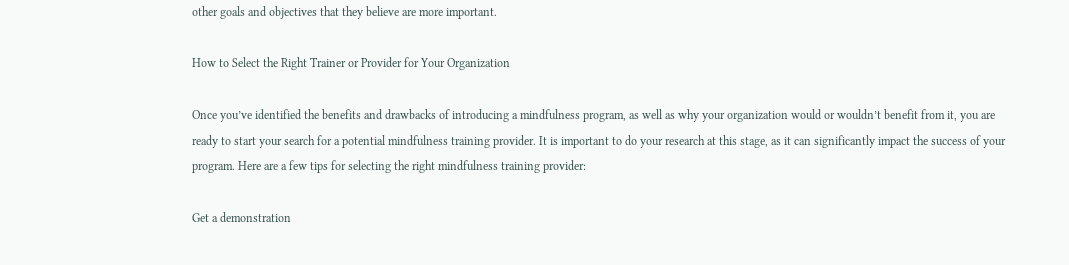other goals and objectives that they believe are more important.

How to Select the Right Trainer or Provider for Your Organization

Once you’ve identified the benefits and drawbacks of introducing a mindfulness program, as well as why your organization would or wouldn’t benefit from it, you are ready to start your search for a potential mindfulness training provider. It is important to do your research at this stage, as it can significantly impact the success of your program. Here are a few tips for selecting the right mindfulness training provider:

Get a demonstration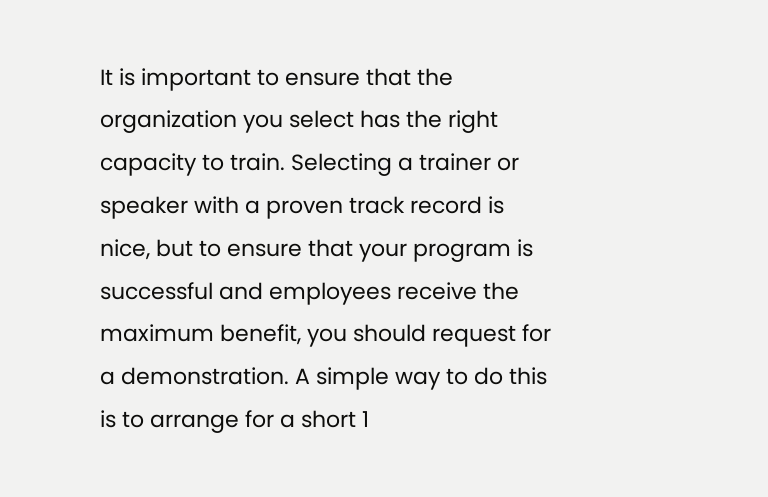It is important to ensure that the organization you select has the right capacity to train. Selecting a trainer or speaker with a proven track record is nice, but to ensure that your program is successful and employees receive the maximum benefit, you should request for a demonstration. A simple way to do this is to arrange for a short 1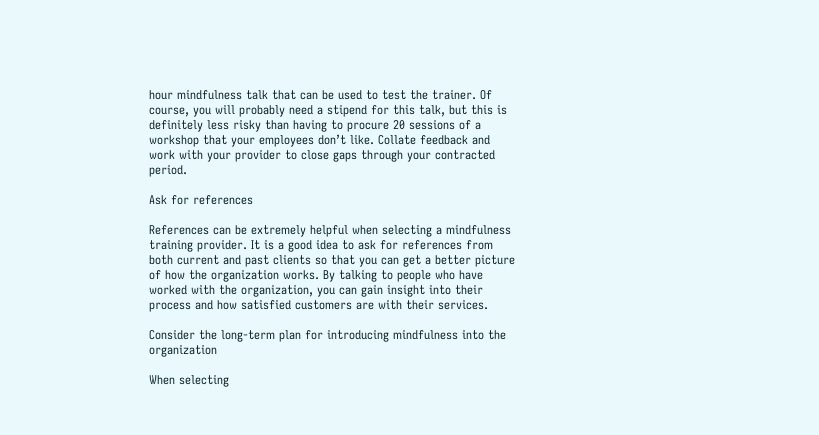hour mindfulness talk that can be used to test the trainer. Of course, you will probably need a stipend for this talk, but this is definitely less risky than having to procure 20 sessions of a workshop that your employees don’t like. Collate feedback and work with your provider to close gaps through your contracted period.

Ask for references

References can be extremely helpful when selecting a mindfulness training provider. It is a good idea to ask for references from both current and past clients so that you can get a better picture of how the organization works. By talking to people who have worked with the organization, you can gain insight into their process and how satisfied customers are with their services.

Consider the long-term plan for introducing mindfulness into the organization

When selecting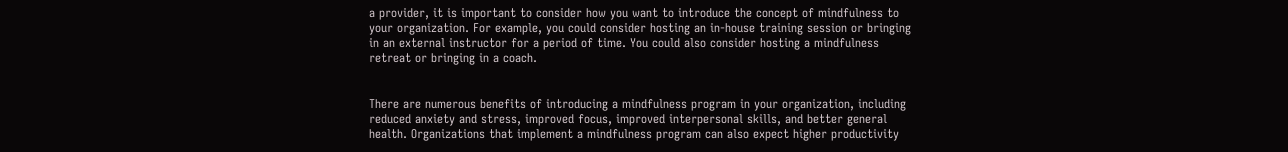a provider, it is important to consider how you want to introduce the concept of mindfulness to your organization. For example, you could consider hosting an in-house training session or bringing in an external instructor for a period of time. You could also consider hosting a mindfulness retreat or bringing in a coach.


There are numerous benefits of introducing a mindfulness program in your organization, including reduced anxiety and stress, improved focus, improved interpersonal skills, and better general health. Organizations that implement a mindfulness program can also expect higher productivity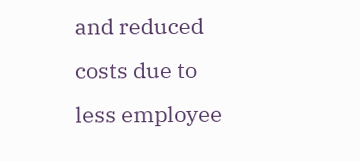and reduced costs due to less employee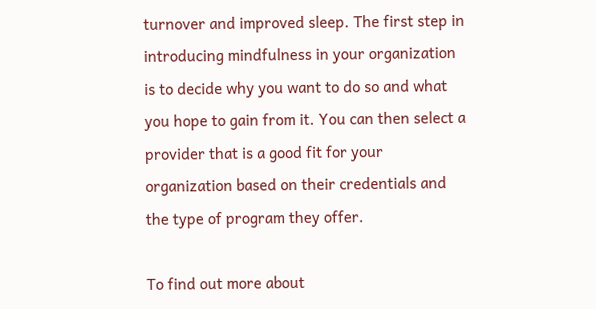turnover and improved sleep. The first step in introducing mindfulness in your organization is to decide why you want to do so and what you hope to gain from it. You can then select a provider that is a good fit for your organization based on their credentials and the type of program they offer.

To find out more about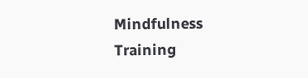Mindfulness Training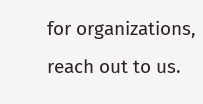for organizations, reach out to us.